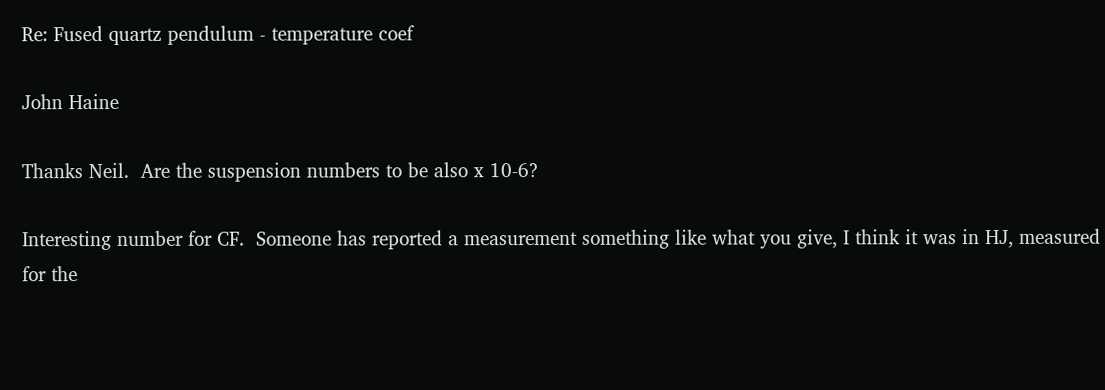Re: Fused quartz pendulum - temperature coef

John Haine

Thanks Neil.  Are the suspension numbers to be also x 10-6?

Interesting number for CF.  Someone has reported a measurement something like what you give, I think it was in HJ, measured for the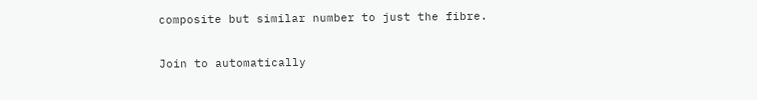composite but similar number to just the fibre.

Join to automatically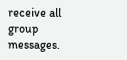receive all group messages.